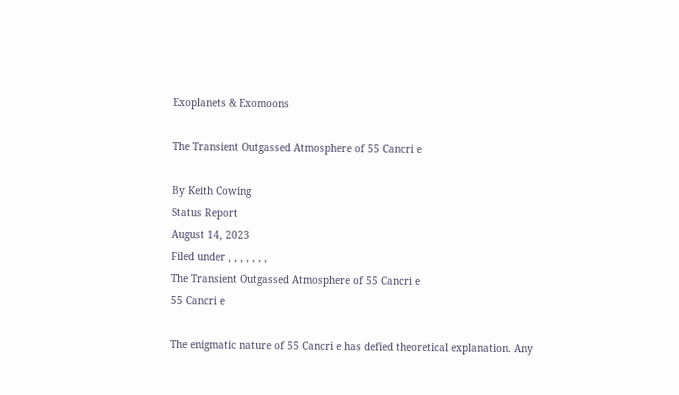Exoplanets & Exomoons

The Transient Outgassed Atmosphere of 55 Cancri e

By Keith Cowing
Status Report
August 14, 2023
Filed under , , , , , , ,
The Transient Outgassed Atmosphere of 55 Cancri e
55 Cancri e

The enigmatic nature of 55 Cancri e has defied theoretical explanation. Any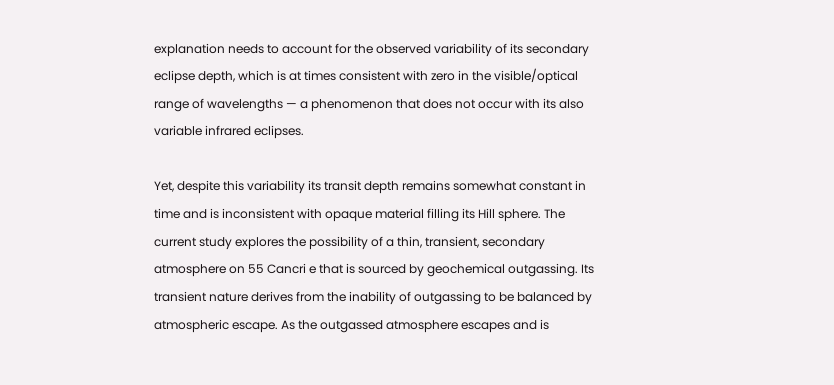explanation needs to account for the observed variability of its secondary eclipse depth, which is at times consistent with zero in the visible/optical range of wavelengths — a phenomenon that does not occur with its also variable infrared eclipses.

Yet, despite this variability its transit depth remains somewhat constant in time and is inconsistent with opaque material filling its Hill sphere. The current study explores the possibility of a thin, transient, secondary atmosphere on 55 Cancri e that is sourced by geochemical outgassing. Its transient nature derives from the inability of outgassing to be balanced by atmospheric escape. As the outgassed atmosphere escapes and is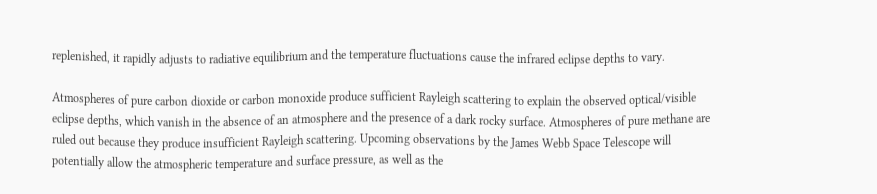replenished, it rapidly adjusts to radiative equilibrium and the temperature fluctuations cause the infrared eclipse depths to vary.

Atmospheres of pure carbon dioxide or carbon monoxide produce sufficient Rayleigh scattering to explain the observed optical/visible eclipse depths, which vanish in the absence of an atmosphere and the presence of a dark rocky surface. Atmospheres of pure methane are ruled out because they produce insufficient Rayleigh scattering. Upcoming observations by the James Webb Space Telescope will potentially allow the atmospheric temperature and surface pressure, as well as the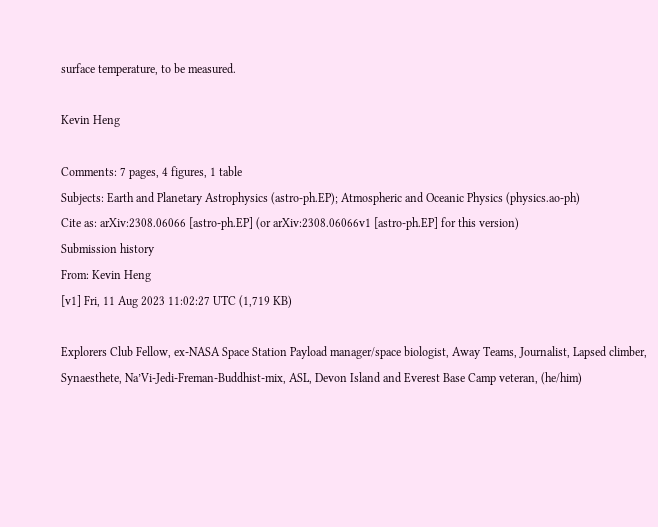surface temperature, to be measured.

Kevin Heng

Comments: 7 pages, 4 figures, 1 table
Subjects: Earth and Planetary Astrophysics (astro-ph.EP); Atmospheric and Oceanic Physics (physics.ao-ph)
Cite as: arXiv:2308.06066 [astro-ph.EP] (or arXiv:2308.06066v1 [astro-ph.EP] for this version)
Submission history
From: Kevin Heng
[v1] Fri, 11 Aug 2023 11:02:27 UTC (1,719 KB)

Explorers Club Fellow, ex-NASA Space Station Payload manager/space biologist, Away Teams, Journalist, Lapsed climber, Synaesthete, Na’Vi-Jedi-Freman-Buddhist-mix, ASL, Devon Island and Everest Base Camp veteran, (he/him)